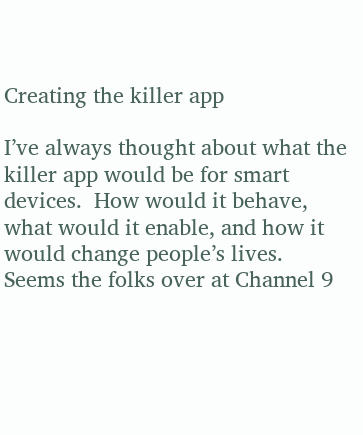Creating the killer app

I’ve always thought about what the killer app would be for smart devices.  How would it behave, what would it enable, and how it would change people’s lives.  Seems the folks over at Channel 9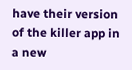have their version of the killer app in a new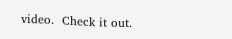video.  Check it out.